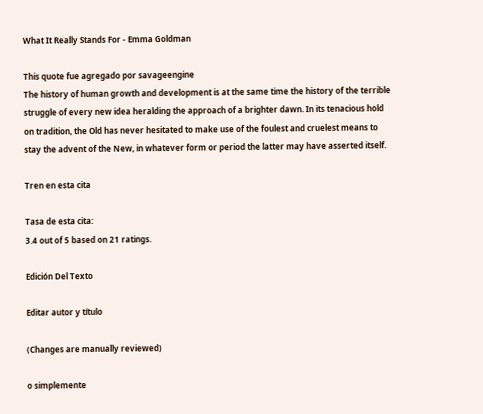What It Really Stands For - Emma Goldman

This quote fue agregado por savageengine
The history of human growth and development is at the same time the history of the terrible struggle of every new idea heralding the approach of a brighter dawn. In its tenacious hold on tradition, the Old has never hesitated to make use of the foulest and cruelest means to stay the advent of the New, in whatever form or period the latter may have asserted itself.

Tren en esta cita

Tasa de esta cita:
3.4 out of 5 based on 21 ratings.

Edición Del Texto

Editar autor y título

(Changes are manually reviewed)

o simplemente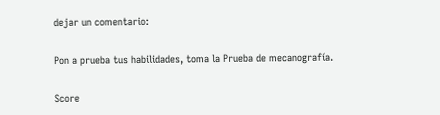dejar un comentario:

Pon a prueba tus habilidades, toma la Prueba de mecanografía.

Score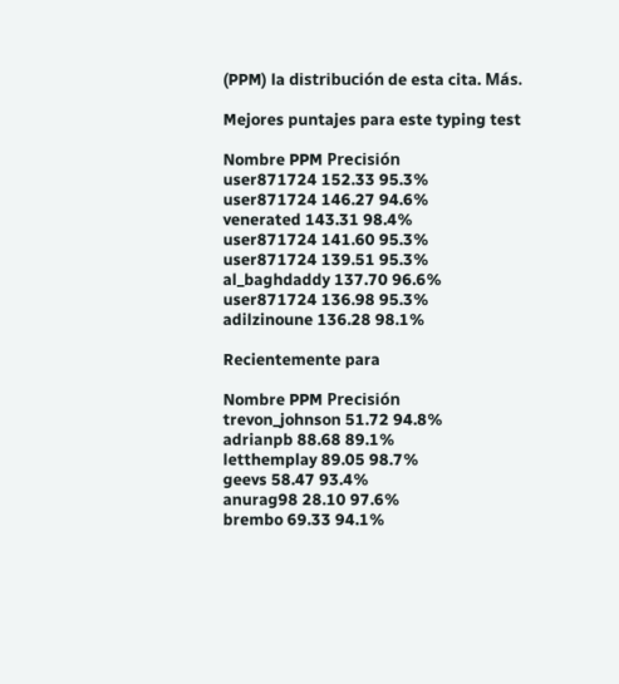(PPM) la distribución de esta cita. Más.

Mejores puntajes para este typing test

Nombre PPM Precisión
user871724 152.33 95.3%
user871724 146.27 94.6%
venerated 143.31 98.4%
user871724 141.60 95.3%
user871724 139.51 95.3%
al_baghdaddy 137.70 96.6%
user871724 136.98 95.3%
adilzinoune 136.28 98.1%

Recientemente para

Nombre PPM Precisión
trevon_johnson 51.72 94.8%
adrianpb 88.68 89.1%
letthemplay 89.05 98.7%
geevs 58.47 93.4%
anurag98 28.10 97.6%
brembo 69.33 94.1%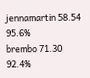jennamartin 58.54 95.6%
brembo 71.30 92.4%